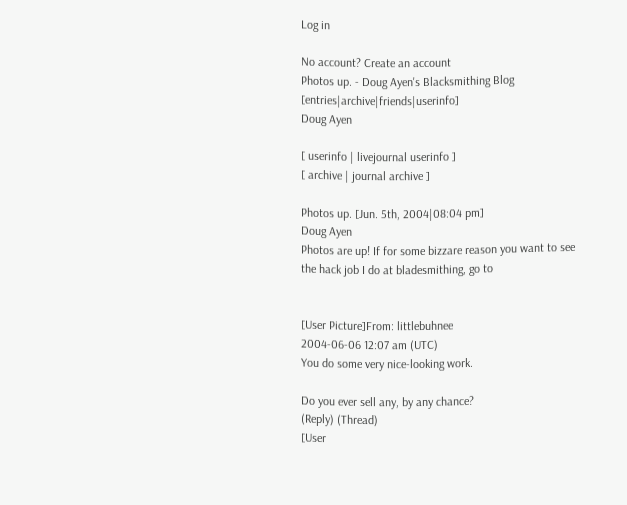Log in

No account? Create an account
Photos up. - Doug Ayen's Blacksmithing Blog [entries|archive|friends|userinfo]
Doug Ayen

[ userinfo | livejournal userinfo ]
[ archive | journal archive ]

Photos up. [Jun. 5th, 2004|08:04 pm]
Doug Ayen
Photos are up! If for some bizzare reason you want to see the hack job I do at bladesmithing, go to


[User Picture]From: littlebuhnee
2004-06-06 12:07 am (UTC)
You do some very nice-looking work.

Do you ever sell any, by any chance?
(Reply) (Thread)
[User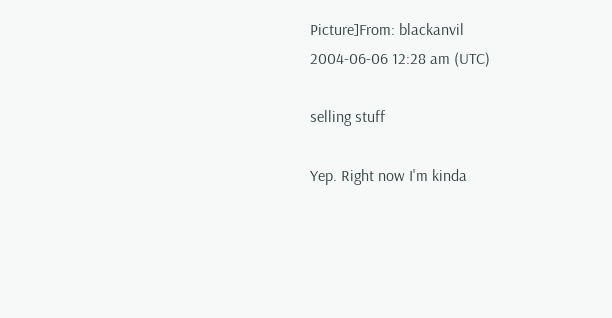Picture]From: blackanvil
2004-06-06 12:28 am (UTC)

selling stuff

Yep. Right now I'm kinda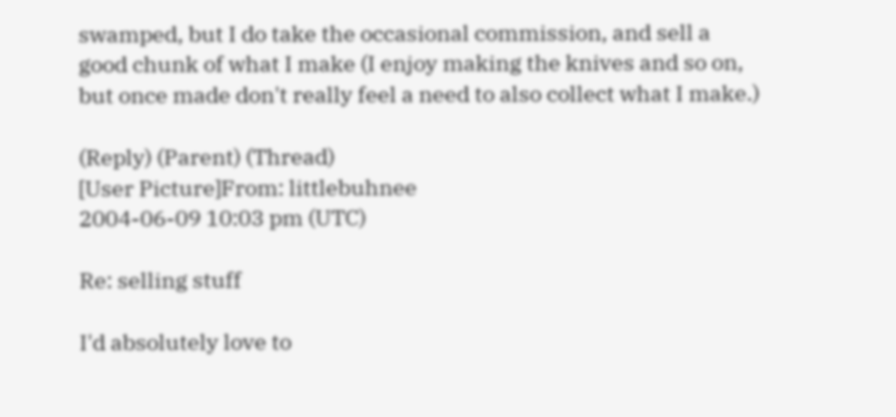swamped, but I do take the occasional commission, and sell a good chunk of what I make (I enjoy making the knives and so on, but once made don't really feel a need to also collect what I make.)

(Reply) (Parent) (Thread)
[User Picture]From: littlebuhnee
2004-06-09 10:03 pm (UTC)

Re: selling stuff

I'd absolutely love to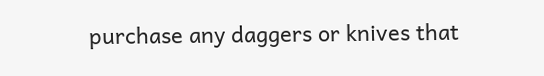purchase any daggers or knives that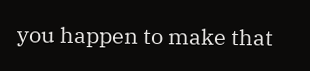you happen to make that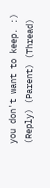you don't want to keep. :)
(Reply) (Parent) (Thread)